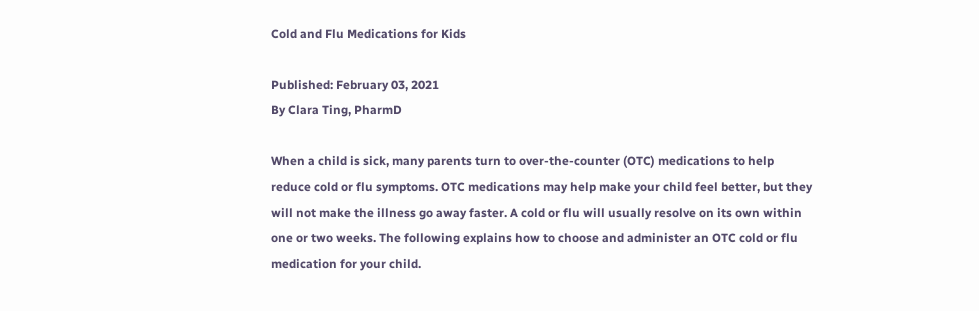Cold and Flu Medications for Kids

Published: February 03, 2021
By Clara Ting, PharmD

When a child is sick, many parents turn to over-the-counter (OTC) medications to help reduce cold or flu symptoms. OTC medications may help make your child feel better, but they will not make the illness go away faster. A cold or flu will usually resolve on its own within one or two weeks. The following explains how to choose and administer an OTC cold or flu medication for your child.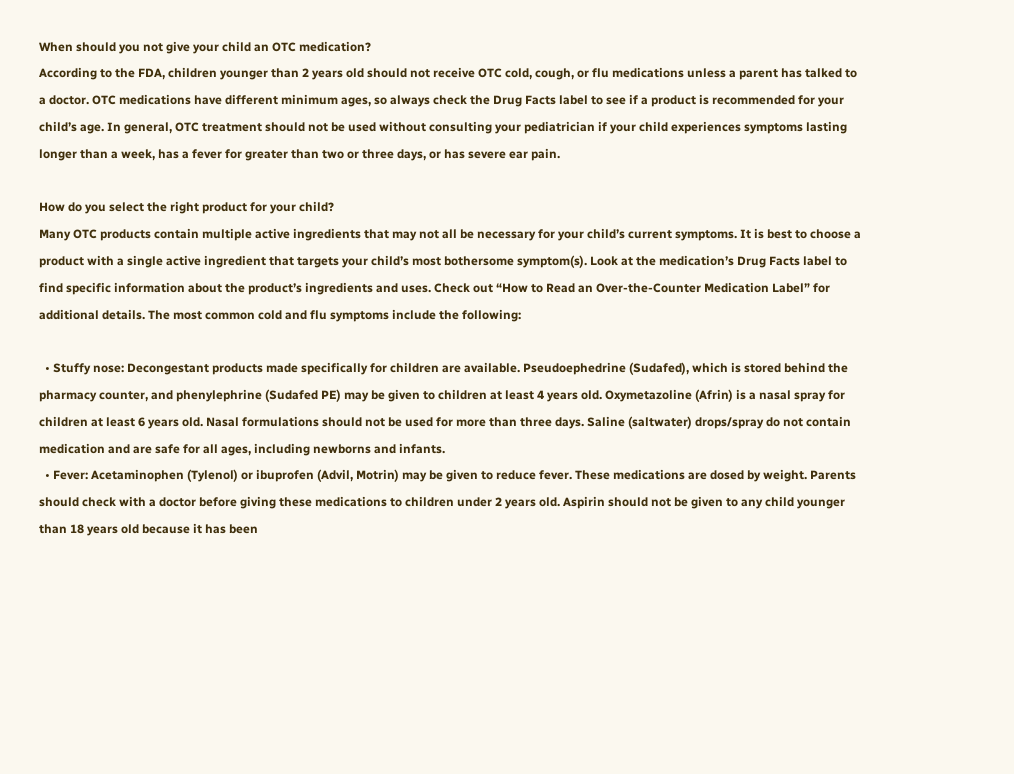When should you not give your child an OTC medication?
According to the FDA, children younger than 2 years old should not receive OTC cold, cough, or flu medications unless a parent has talked to a doctor. OTC medications have different minimum ages, so always check the Drug Facts label to see if a product is recommended for your child’s age. In general, OTC treatment should not be used without consulting your pediatrician if your child experiences symptoms lasting longer than a week, has a fever for greater than two or three days, or has severe ear pain.

How do you select the right product for your child?
Many OTC products contain multiple active ingredients that may not all be necessary for your child’s current symptoms. It is best to choose a product with a single active ingredient that targets your child’s most bothersome symptom(s). Look at the medication’s Drug Facts label to find specific information about the product’s ingredients and uses. Check out “How to Read an Over-the-Counter Medication Label” for additional details. The most common cold and flu symptoms include the following:

  • Stuffy nose: Decongestant products made specifically for children are available. Pseudoephedrine (Sudafed), which is stored behind the pharmacy counter, and phenylephrine (Sudafed PE) may be given to children at least 4 years old. Oxymetazoline (Afrin) is a nasal spray for children at least 6 years old. Nasal formulations should not be used for more than three days. Saline (saltwater) drops/spray do not contain medication and are safe for all ages, including newborns and infants.
  • Fever: Acetaminophen (Tylenol) or ibuprofen (Advil, Motrin) may be given to reduce fever. These medications are dosed by weight. Parents should check with a doctor before giving these medications to children under 2 years old. Aspirin should not be given to any child younger than 18 years old because it has been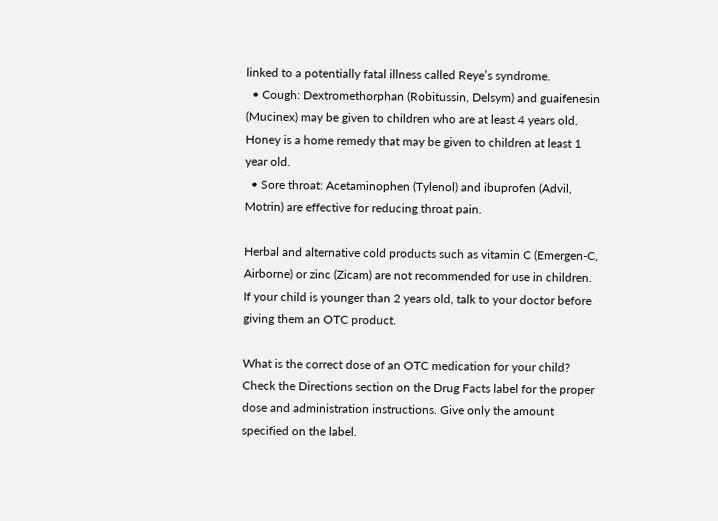linked to a potentially fatal illness called Reye’s syndrome.
  • Cough: Dextromethorphan (Robitussin, Delsym) and guaifenesin (Mucinex) may be given to children who are at least 4 years old. Honey is a home remedy that may be given to children at least 1 year old.
  • Sore throat: Acetaminophen (Tylenol) and ibuprofen (Advil, Motrin) are effective for reducing throat pain.

Herbal and alternative cold products such as vitamin C (Emergen-C, Airborne) or zinc (Zicam) are not recommended for use in children. If your child is younger than 2 years old, talk to your doctor before giving them an OTC product.

What is the correct dose of an OTC medication for your child?
Check the Directions section on the Drug Facts label for the proper dose and administration instructions. Give only the amount specified on the label.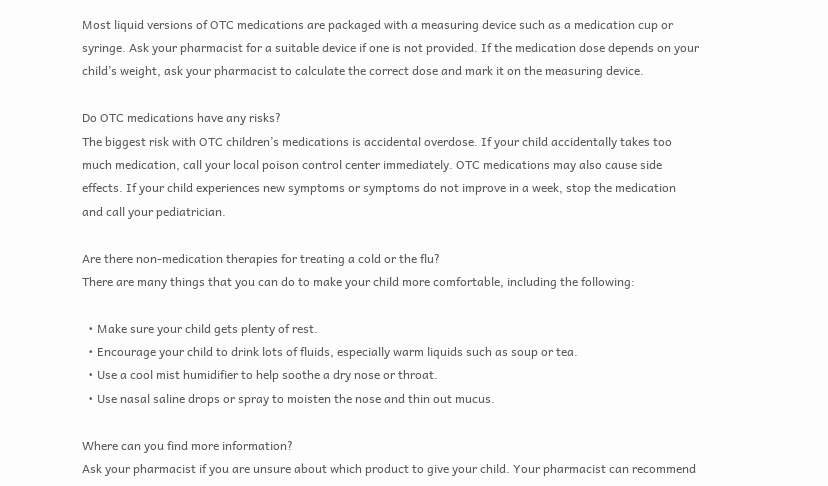Most liquid versions of OTC medications are packaged with a measuring device such as a medication cup or syringe. Ask your pharmacist for a suitable device if one is not provided. If the medication dose depends on your child’s weight, ask your pharmacist to calculate the correct dose and mark it on the measuring device.

Do OTC medications have any risks?
The biggest risk with OTC children’s medications is accidental overdose. If your child accidentally takes too much medication, call your local poison control center immediately. OTC medications may also cause side effects. If your child experiences new symptoms or symptoms do not improve in a week, stop the medication and call your pediatrician.

Are there non-medication therapies for treating a cold or the flu?
There are many things that you can do to make your child more comfortable, including the following:

  • Make sure your child gets plenty of rest.
  • Encourage your child to drink lots of fluids, especially warm liquids such as soup or tea.
  • Use a cool mist humidifier to help soothe a dry nose or throat.
  • Use nasal saline drops or spray to moisten the nose and thin out mucus.

Where can you find more information?
Ask your pharmacist if you are unsure about which product to give your child. Your pharmacist can recommend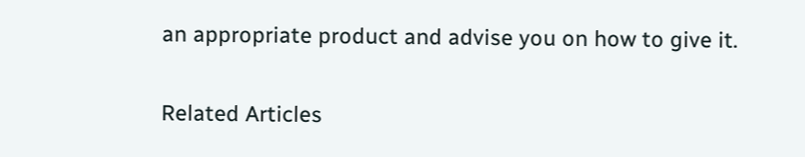an appropriate product and advise you on how to give it.

Related Articles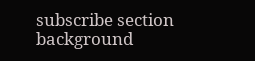subscribe section background